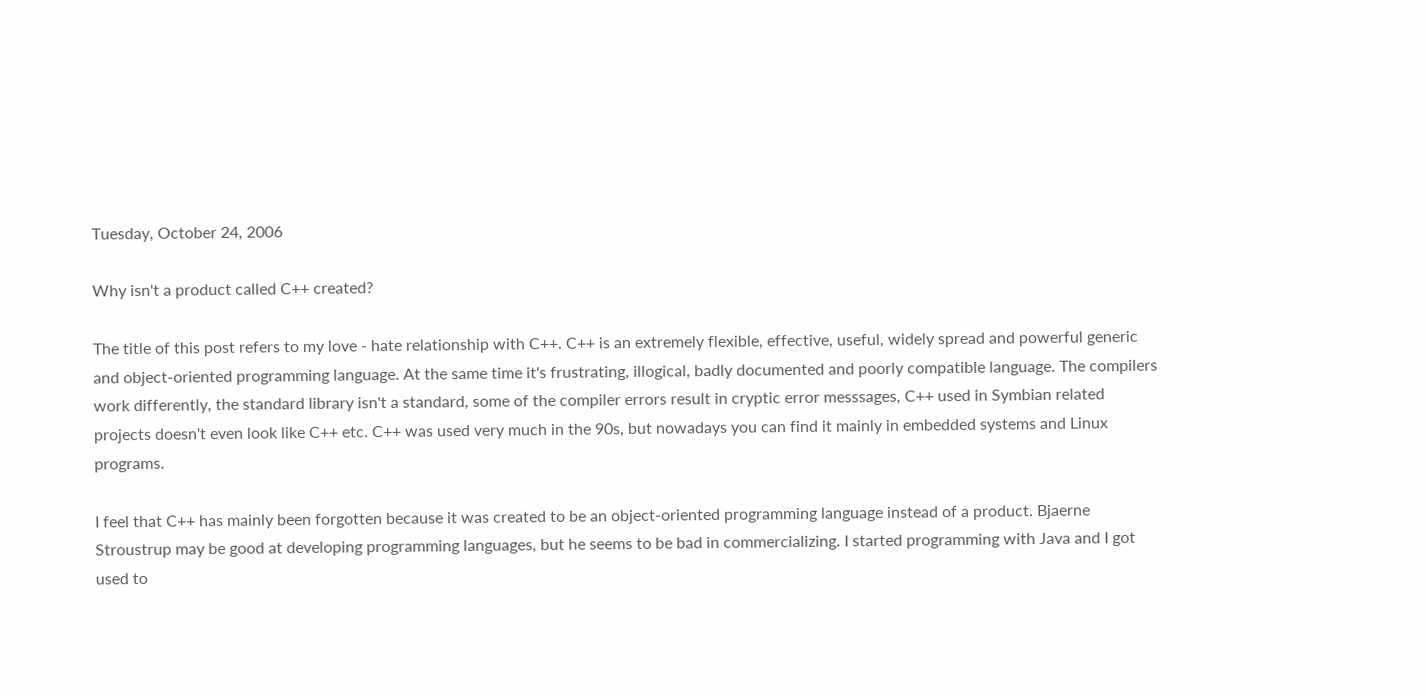Tuesday, October 24, 2006

Why isn't a product called C++ created?

The title of this post refers to my love - hate relationship with C++. C++ is an extremely flexible, effective, useful, widely spread and powerful generic and object-oriented programming language. At the same time it's frustrating, illogical, badly documented and poorly compatible language. The compilers work differently, the standard library isn't a standard, some of the compiler errors result in cryptic error messsages, C++ used in Symbian related projects doesn't even look like C++ etc. C++ was used very much in the 90s, but nowadays you can find it mainly in embedded systems and Linux programs.

I feel that C++ has mainly been forgotten because it was created to be an object-oriented programming language instead of a product. Bjaerne Stroustrup may be good at developing programming languages, but he seems to be bad in commercializing. I started programming with Java and I got used to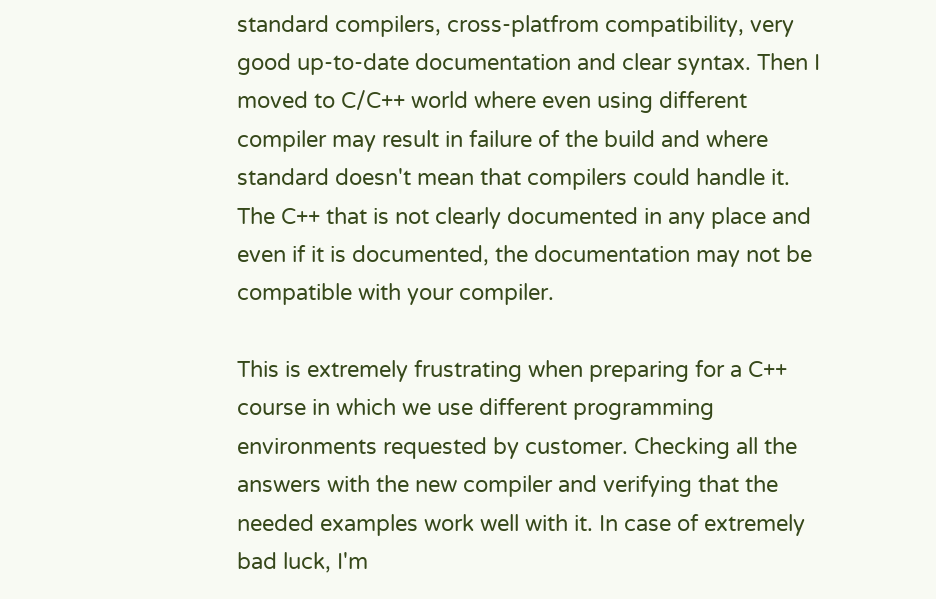standard compilers, cross-platfrom compatibility, very good up-to-date documentation and clear syntax. Then I moved to C/C++ world where even using different compiler may result in failure of the build and where standard doesn't mean that compilers could handle it. The C++ that is not clearly documented in any place and even if it is documented, the documentation may not be compatible with your compiler.

This is extremely frustrating when preparing for a C++ course in which we use different programming environments requested by customer. Checking all the answers with the new compiler and verifying that the needed examples work well with it. In case of extremely bad luck, I'm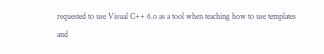requested to use Visual C++ 6.o as a tool when teaching how to use templates and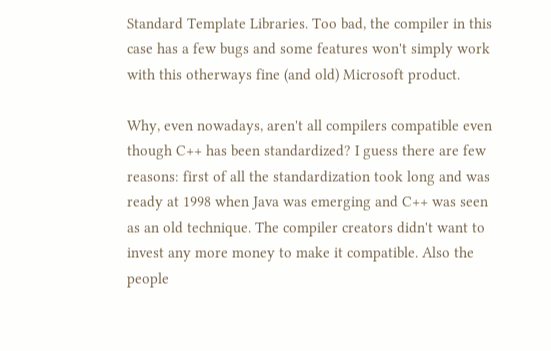Standard Template Libraries. Too bad, the compiler in this case has a few bugs and some features won't simply work with this otherways fine (and old) Microsoft product.

Why, even nowadays, aren't all compilers compatible even though C++ has been standardized? I guess there are few reasons: first of all the standardization took long and was ready at 1998 when Java was emerging and C++ was seen as an old technique. The compiler creators didn't want to invest any more money to make it compatible. Also the people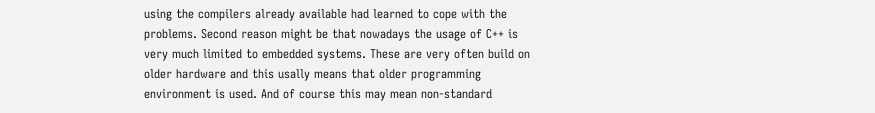using the compilers already available had learned to cope with the problems. Second reason might be that nowadays the usage of C++ is very much limited to embedded systems. These are very often build on older hardware and this usally means that older programming environment is used. And of course this may mean non-standard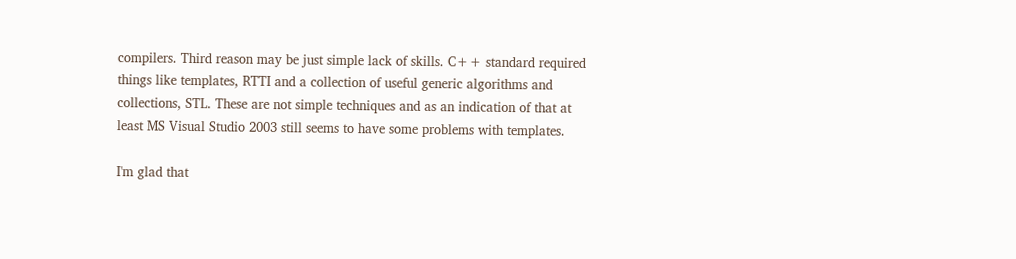compilers. Third reason may be just simple lack of skills. C++ standard required things like templates, RTTI and a collection of useful generic algorithms and collections, STL. These are not simple techniques and as an indication of that at least MS Visual Studio 2003 still seems to have some problems with templates.

I'm glad that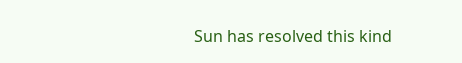Sun has resolved this kind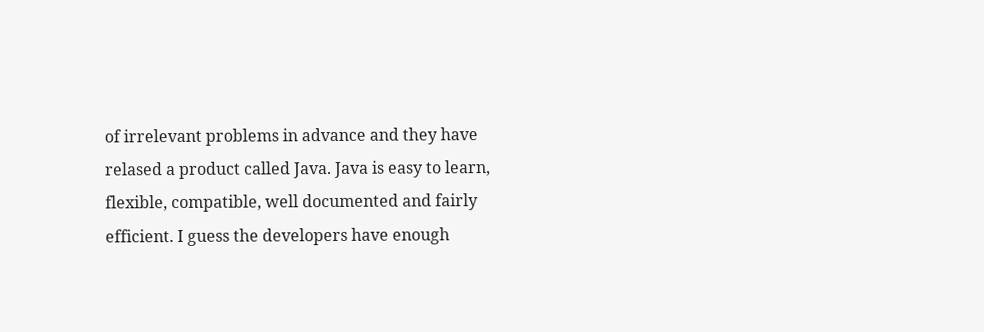of irrelevant problems in advance and they have relased a product called Java. Java is easy to learn, flexible, compatible, well documented and fairly efficient. I guess the developers have enough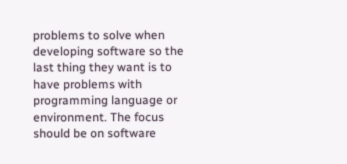problems to solve when developing software so the last thing they want is to have problems with programming language or environment. The focus should be on software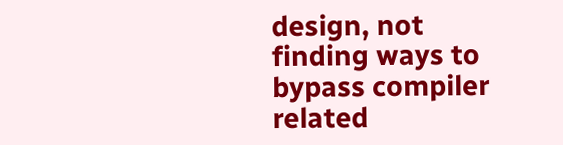design, not finding ways to bypass compiler related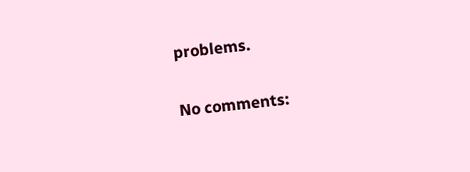problems.

No comments: